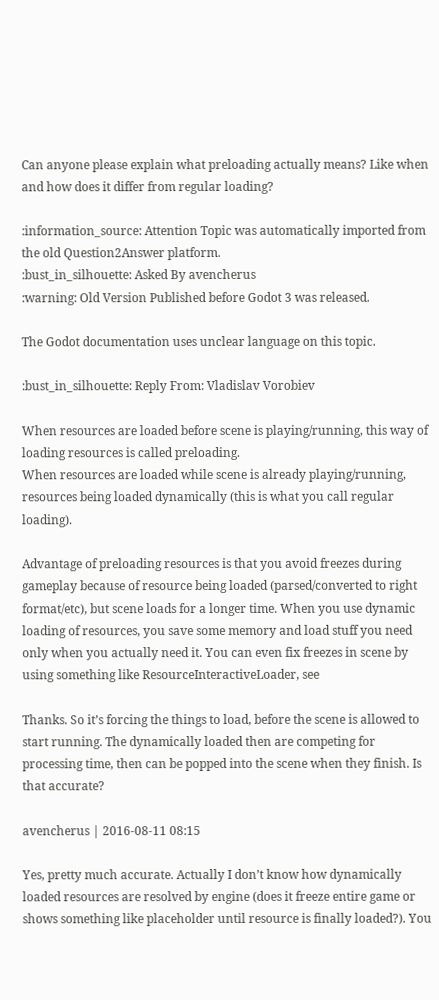Can anyone please explain what preloading actually means? Like when and how does it differ from regular loading?

:information_source: Attention Topic was automatically imported from the old Question2Answer platform.
:bust_in_silhouette: Asked By avencherus
:warning: Old Version Published before Godot 3 was released.

The Godot documentation uses unclear language on this topic.

:bust_in_silhouette: Reply From: Vladislav Vorobiev

When resources are loaded before scene is playing/running, this way of loading resources is called preloading.
When resources are loaded while scene is already playing/running, resources being loaded dynamically (this is what you call regular loading).

Advantage of preloading resources is that you avoid freezes during gameplay because of resource being loaded (parsed/converted to right format/etc), but scene loads for a longer time. When you use dynamic loading of resources, you save some memory and load stuff you need only when you actually need it. You can even fix freezes in scene by using something like ResourceInteractiveLoader, see

Thanks. So it’s forcing the things to load, before the scene is allowed to start running. The dynamically loaded then are competing for processing time, then can be popped into the scene when they finish. Is that accurate?

avencherus | 2016-08-11 08:15

Yes, pretty much accurate. Actually I don’t know how dynamically loaded resources are resolved by engine (does it freeze entire game or shows something like placeholder until resource is finally loaded?). You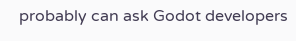probably can ask Godot developers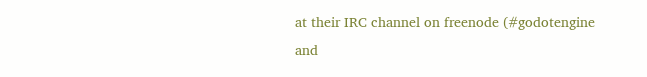at their IRC channel on freenode (#godotengine and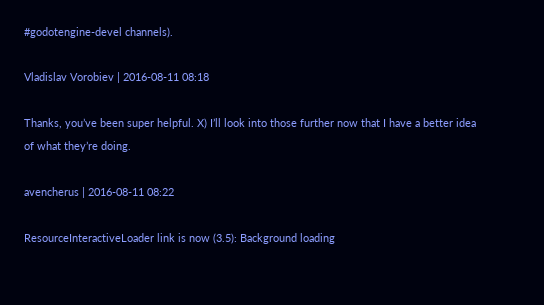#godotengine-devel channels).

Vladislav Vorobiev | 2016-08-11 08:18

Thanks, you’ve been super helpful. X) I’ll look into those further now that I have a better idea of what they’re doing.

avencherus | 2016-08-11 08:22

ResourceInteractiveLoader link is now (3.5): Background loading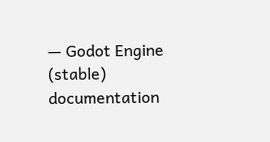— Godot Engine (stable) documentation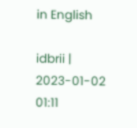in English

idbrii | 2023-01-02 01:11